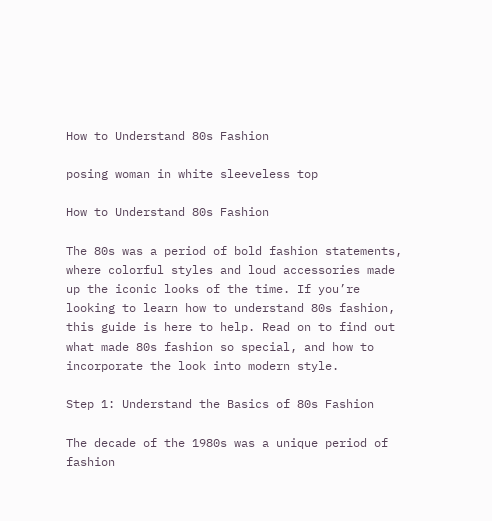How to Understand 80s Fashion

posing woman in white sleeveless top

How to Understand 80s Fashion

The 80s was a period of bold fashion statements, where colorful styles and loud accessories made up the iconic looks of the time. If you’re looking to learn how to understand 80s fashion, this guide is here to help. Read on to find out what made 80s fashion so special, and how to incorporate the look into modern style.

Step 1: Understand the Basics of 80s Fashion

The decade of the 1980s was a unique period of fashion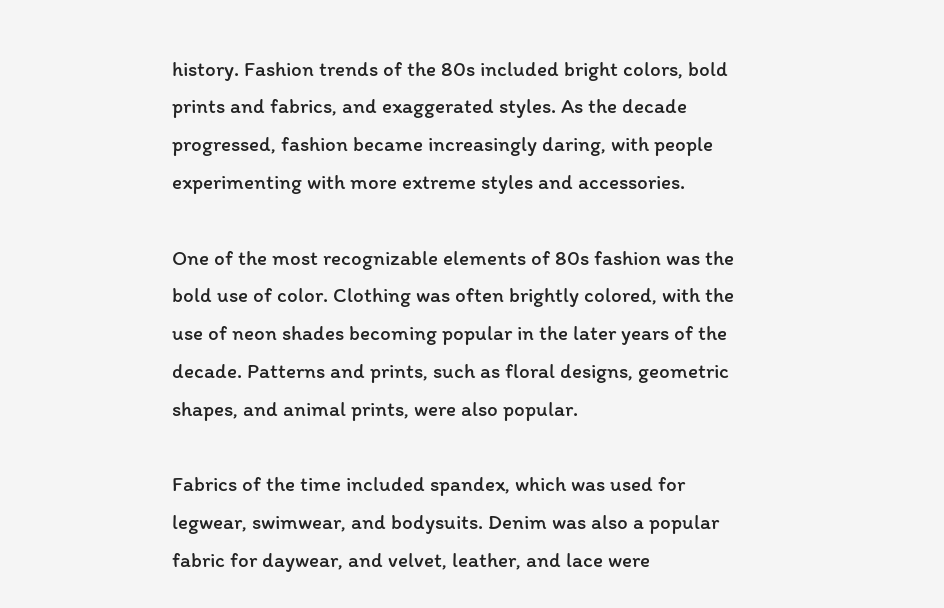history. Fashion trends of the 80s included bright colors, bold prints and fabrics, and exaggerated styles. As the decade progressed, fashion became increasingly daring, with people experimenting with more extreme styles and accessories.

One of the most recognizable elements of 80s fashion was the bold use of color. Clothing was often brightly colored, with the use of neon shades becoming popular in the later years of the decade. Patterns and prints, such as floral designs, geometric shapes, and animal prints, were also popular.

Fabrics of the time included spandex, which was used for legwear, swimwear, and bodysuits. Denim was also a popular fabric for daywear, and velvet, leather, and lace were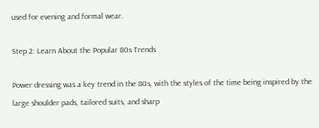used for evening and formal wear.

Step 2: Learn About the Popular 80s Trends

Power dressing was a key trend in the 80s, with the styles of the time being inspired by the large shoulder pads, tailored suits, and sharp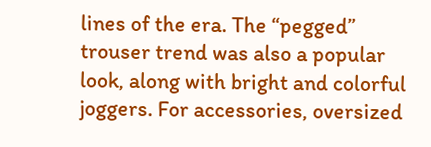lines of the era. The “pegged” trouser trend was also a popular look, along with bright and colorful joggers. For accessories, oversized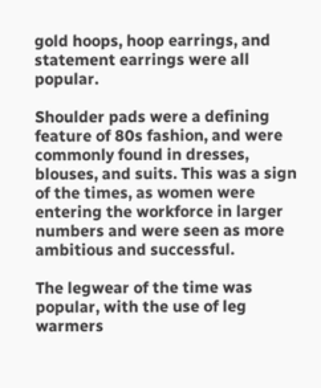gold hoops, hoop earrings, and statement earrings were all popular.

Shoulder pads were a defining feature of 80s fashion, and were commonly found in dresses, blouses, and suits. This was a sign of the times, as women were entering the workforce in larger numbers and were seen as more ambitious and successful.

The legwear of the time was popular, with the use of leg warmers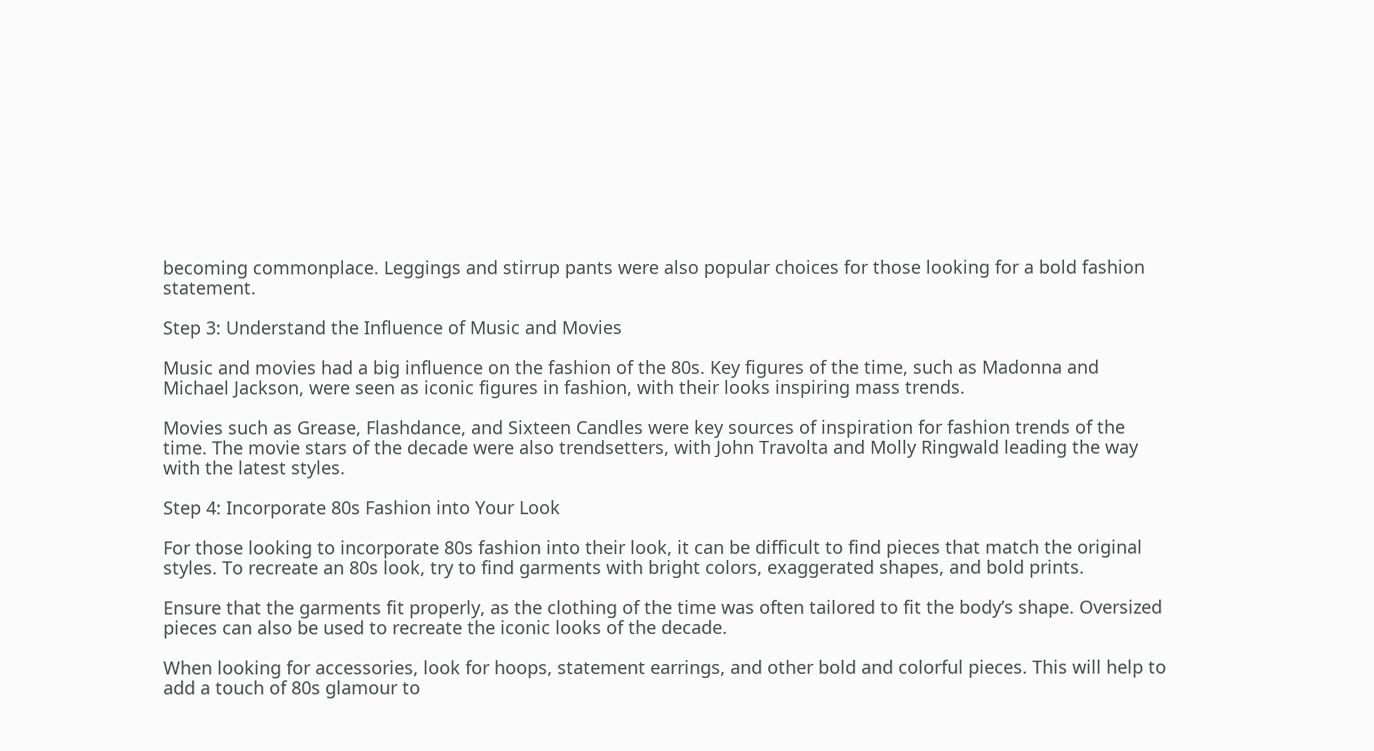becoming commonplace. Leggings and stirrup pants were also popular choices for those looking for a bold fashion statement.

Step 3: Understand the Influence of Music and Movies

Music and movies had a big influence on the fashion of the 80s. Key figures of the time, such as Madonna and Michael Jackson, were seen as iconic figures in fashion, with their looks inspiring mass trends.

Movies such as Grease, Flashdance, and Sixteen Candles were key sources of inspiration for fashion trends of the time. The movie stars of the decade were also trendsetters, with John Travolta and Molly Ringwald leading the way with the latest styles.

Step 4: Incorporate 80s Fashion into Your Look

For those looking to incorporate 80s fashion into their look, it can be difficult to find pieces that match the original styles. To recreate an 80s look, try to find garments with bright colors, exaggerated shapes, and bold prints.

Ensure that the garments fit properly, as the clothing of the time was often tailored to fit the body’s shape. Oversized pieces can also be used to recreate the iconic looks of the decade.

When looking for accessories, look for hoops, statement earrings, and other bold and colorful pieces. This will help to add a touch of 80s glamour to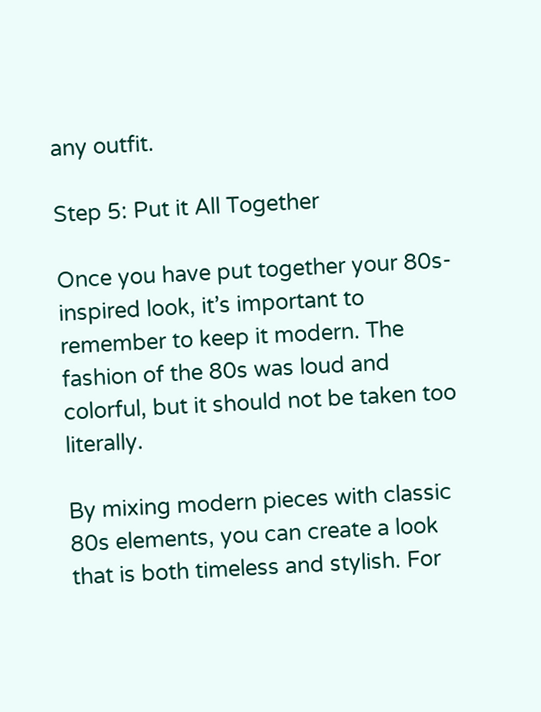any outfit.

Step 5: Put it All Together

Once you have put together your 80s-inspired look, it’s important to remember to keep it modern. The fashion of the 80s was loud and colorful, but it should not be taken too literally.

By mixing modern pieces with classic 80s elements, you can create a look that is both timeless and stylish. For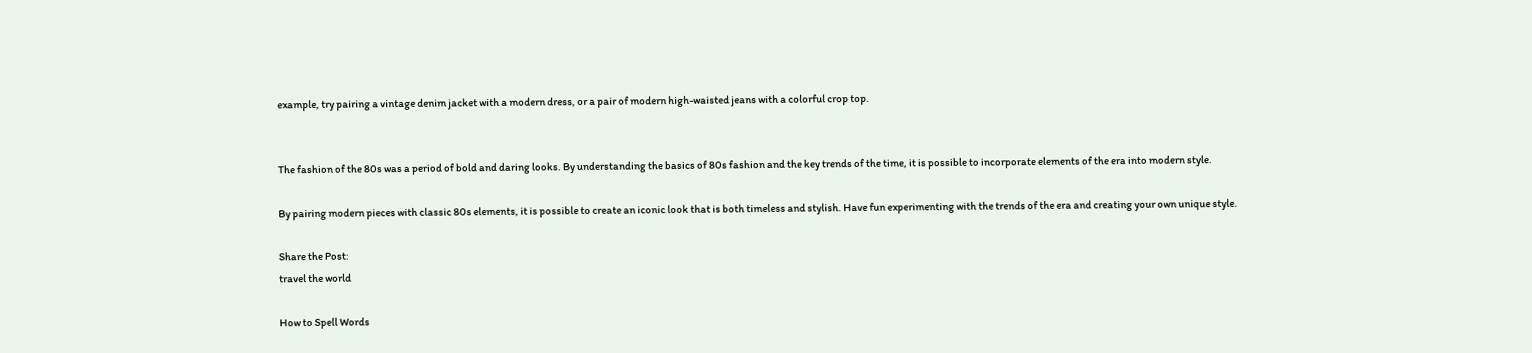example, try pairing a vintage denim jacket with a modern dress, or a pair of modern high-waisted jeans with a colorful crop top.


The fashion of the 80s was a period of bold and daring looks. By understanding the basics of 80s fashion and the key trends of the time, it is possible to incorporate elements of the era into modern style.

By pairing modern pieces with classic 80s elements, it is possible to create an iconic look that is both timeless and stylish. Have fun experimenting with the trends of the era and creating your own unique style.

Share the Post:
travel the world

How to Spell Words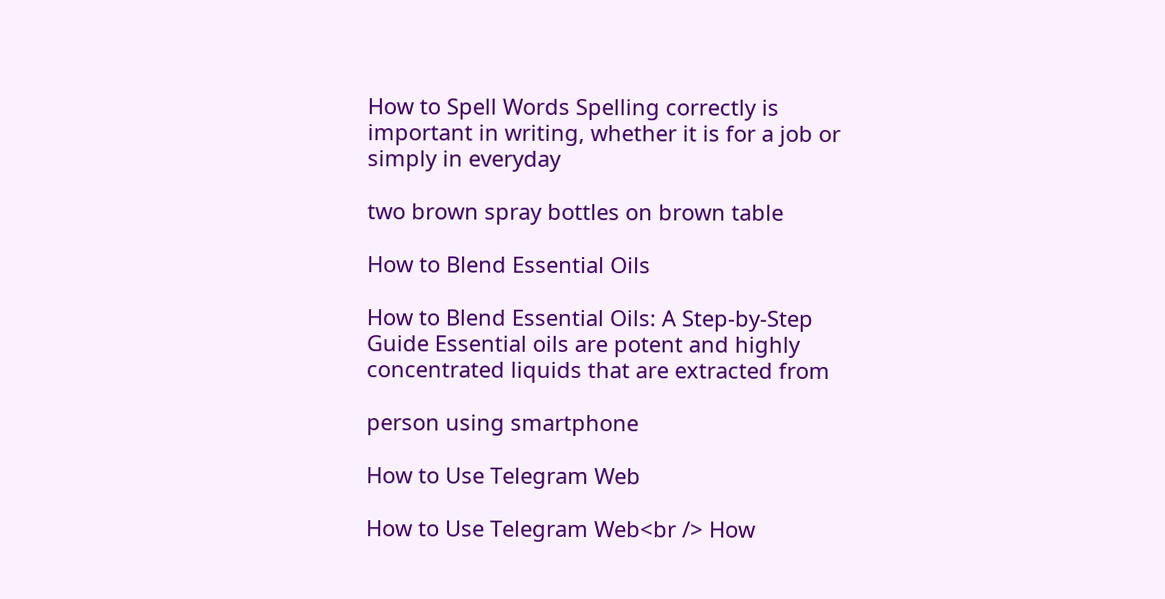How to Spell Words Spelling correctly is important in writing, whether it is for a job or simply in everyday

two brown spray bottles on brown table

How to Blend Essential Oils

How to Blend Essential Oils: A Step-by-Step Guide Essential oils are potent and highly concentrated liquids that are extracted from

person using smartphone

How to Use Telegram Web

How to Use Telegram Web<br /> How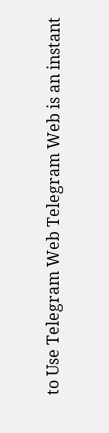to Use Telegram Web Telegram Web is an instant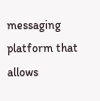messaging platform that allows